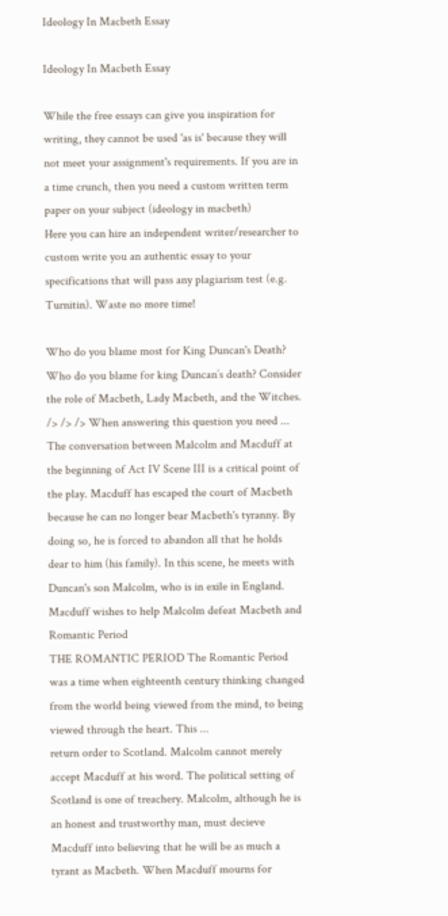Ideology In Macbeth Essay

Ideology In Macbeth Essay

While the free essays can give you inspiration for writing, they cannot be used 'as is' because they will not meet your assignment's requirements. If you are in a time crunch, then you need a custom written term paper on your subject (ideology in macbeth)
Here you can hire an independent writer/researcher to custom write you an authentic essay to your specifications that will pass any plagiarism test (e.g. Turnitin). Waste no more time!

Who do you blame most for King Duncan's Death?
Who do you blame for king Duncan’s death? Consider the role of Macbeth, Lady Macbeth, and the Witches. /> /> /> When answering this question you need ...
The conversation between Malcolm and Macduff at the beginning of Act IV Scene III is a critical point of the play. Macduff has escaped the court of Macbeth because he can no longer bear Macbeth's tyranny. By doing so, he is forced to abandon all that he holds dear to him (his family). In this scene, he meets with Duncan's son Malcolm, who is in exile in England. Macduff wishes to help Malcolm defeat Macbeth and
Romantic Period
THE ROMANTIC PERIOD The Romantic Period was a time when eighteenth century thinking changed from the world being viewed from the mind, to being viewed through the heart. This ...
return order to Scotland. Malcolm cannot merely accept Macduff at his word. The political setting of Scotland is one of treachery. Malcolm, although he is an honest and trustworthy man, must decieve Macduff into believing that he will be as much a tyrant as Macbeth. When Macduff mourns for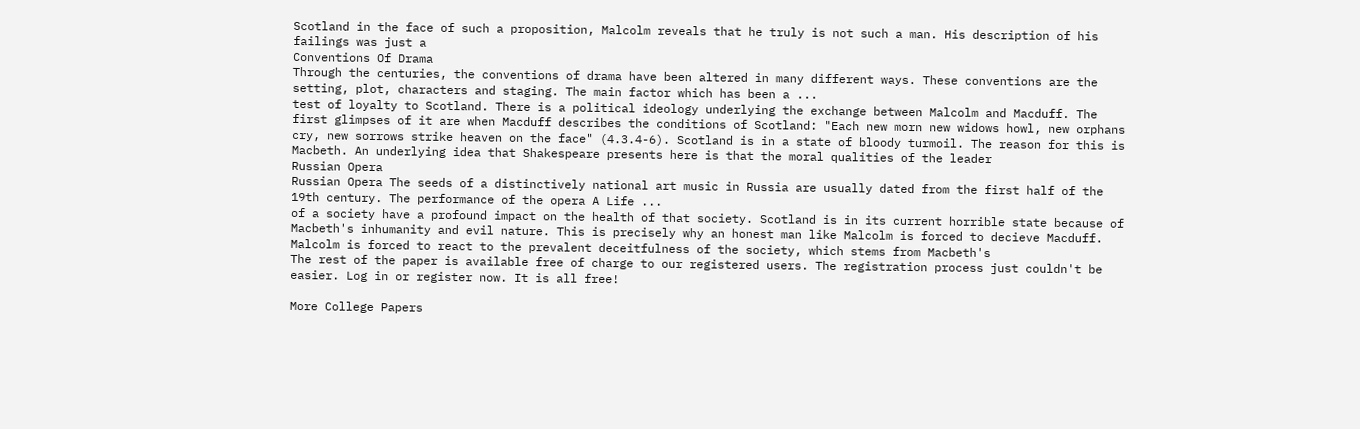Scotland in the face of such a proposition, Malcolm reveals that he truly is not such a man. His description of his failings was just a
Conventions Of Drama
Through the centuries, the conventions of drama have been altered in many different ways. These conventions are the setting, plot, characters and staging. The main factor which has been a ...
test of loyalty to Scotland. There is a political ideology underlying the exchange between Malcolm and Macduff. The first glimpses of it are when Macduff describes the conditions of Scotland: "Each new morn new widows howl, new orphans cry, new sorrows strike heaven on the face" (4.3.4-6). Scotland is in a state of bloody turmoil. The reason for this is Macbeth. An underlying idea that Shakespeare presents here is that the moral qualities of the leader
Russian Opera
Russian Opera The seeds of a distinctively national art music in Russia are usually dated from the first half of the 19th century. The performance of the opera A Life ...
of a society have a profound impact on the health of that society. Scotland is in its current horrible state because of Macbeth's inhumanity and evil nature. This is precisely why an honest man like Malcolm is forced to decieve Macduff. Malcolm is forced to react to the prevalent deceitfulness of the society, which stems from Macbeth's
The rest of the paper is available free of charge to our registered users. The registration process just couldn't be easier. Log in or register now. It is all free!

More College Papers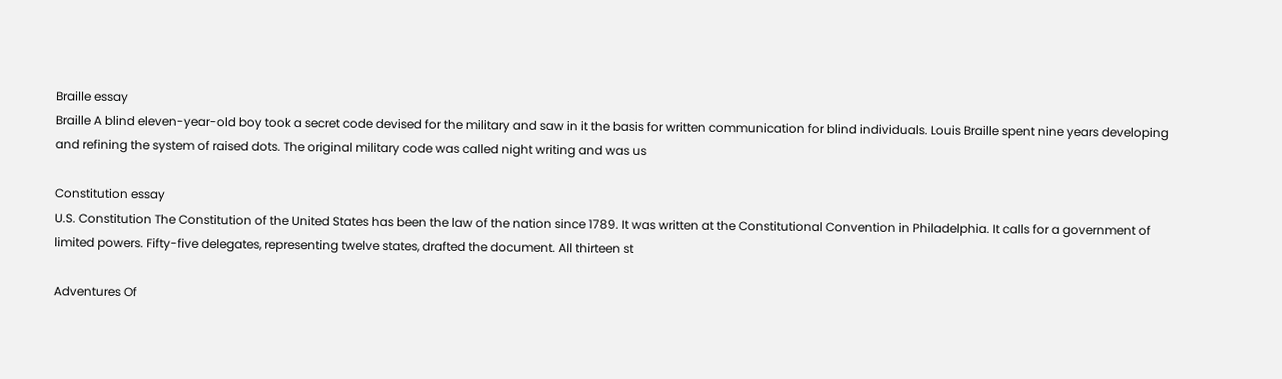Braille essay
Braille A blind eleven-year-old boy took a secret code devised for the military and saw in it the basis for written communication for blind individuals. Louis Braille spent nine years developing and refining the system of raised dots. The original military code was called night writing and was us

Constitution essay
U.S. Constitution The Constitution of the United States has been the law of the nation since 1789. It was written at the Constitutional Convention in Philadelphia. It calls for a government of limited powers. Fifty-five delegates, representing twelve states, drafted the document. All thirteen st

Adventures Of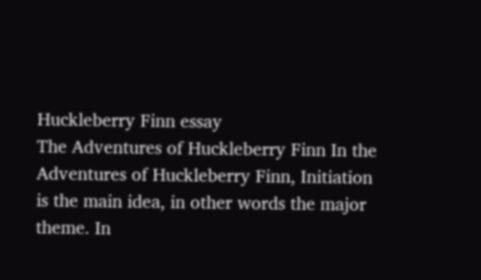Huckleberry Finn essay
The Adventures of Huckleberry Finn In the Adventures of Huckleberry Finn, Initiation is the main idea, in other words the major theme. In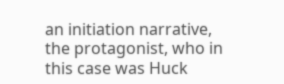an initiation narrative, the protagonist, who in this case was Huck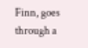Finn, goes through a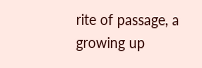rite of passage, a growing up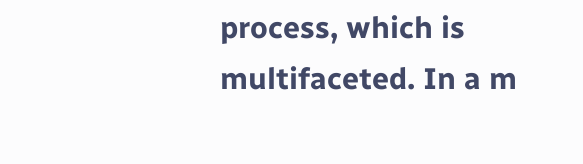process, which is multifaceted. In a m